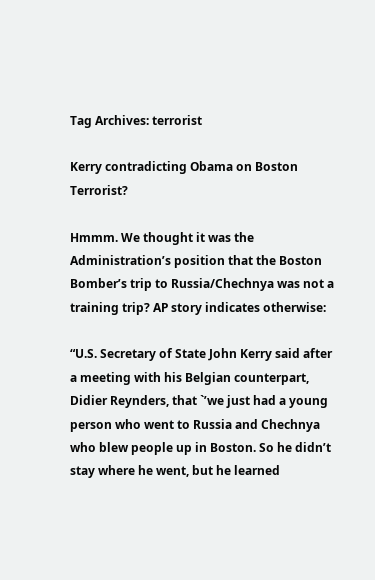Tag Archives: terrorist

Kerry contradicting Obama on Boston Terrorist?

Hmmm. We thought it was the Administration’s position that the Boston Bomber’s trip to Russia/Chechnya was not a training trip? AP story indicates otherwise:

“U.S. Secretary of State John Kerry said after a meeting with his Belgian counterpart, Didier Reynders, that `’we just had a young person who went to Russia and Chechnya who blew people up in Boston. So he didn’t stay where he went, but he learned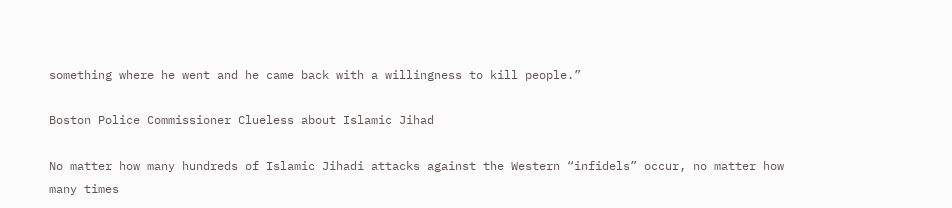something where he went and he came back with a willingness to kill people.”

Boston Police Commissioner Clueless about Islamic Jihad

No matter how many hundreds of Islamic Jihadi attacks against the Western “infidels” occur, no matter how many times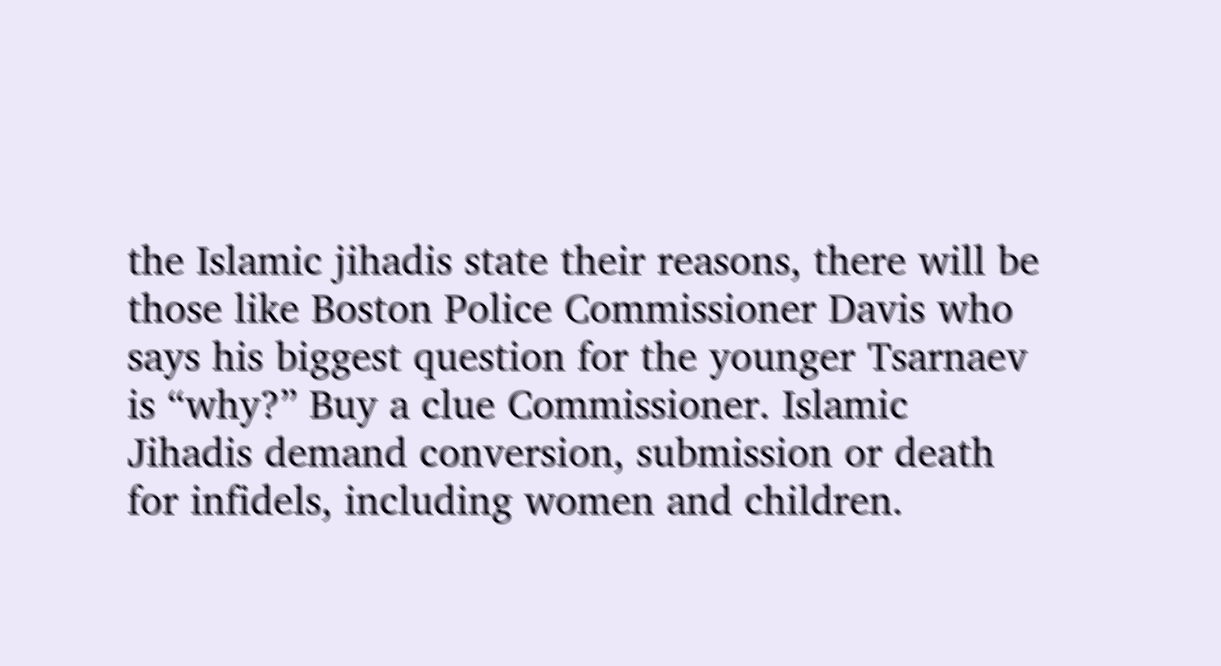the Islamic jihadis state their reasons, there will be those like Boston Police Commissioner Davis who says his biggest question for the younger Tsarnaev is “why?” Buy a clue Commissioner. Islamic Jihadis demand conversion, submission or death for infidels, including women and children.